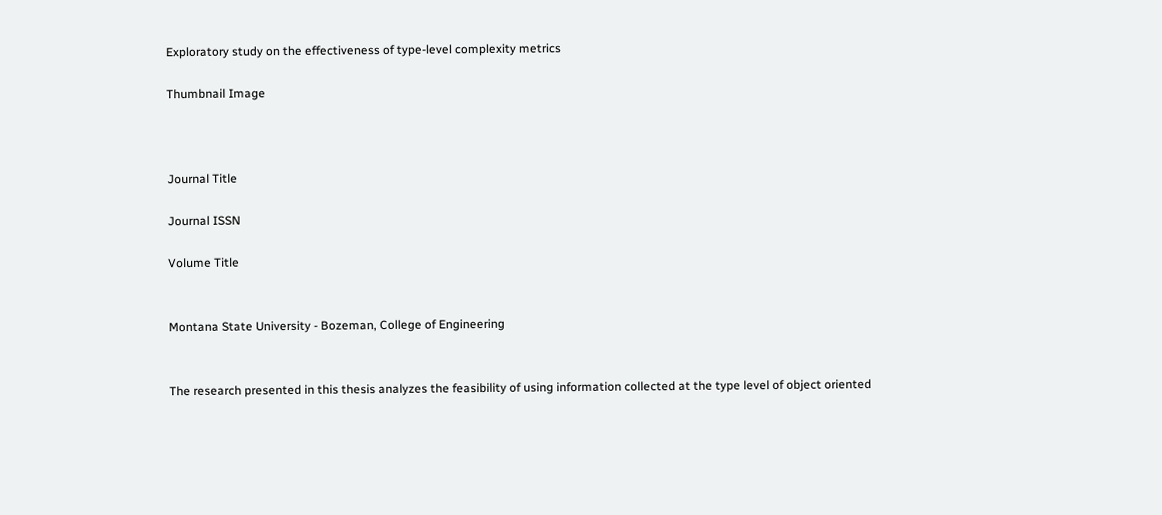Exploratory study on the effectiveness of type-level complexity metrics

Thumbnail Image



Journal Title

Journal ISSN

Volume Title


Montana State University - Bozeman, College of Engineering


The research presented in this thesis analyzes the feasibility of using information collected at the type level of object oriented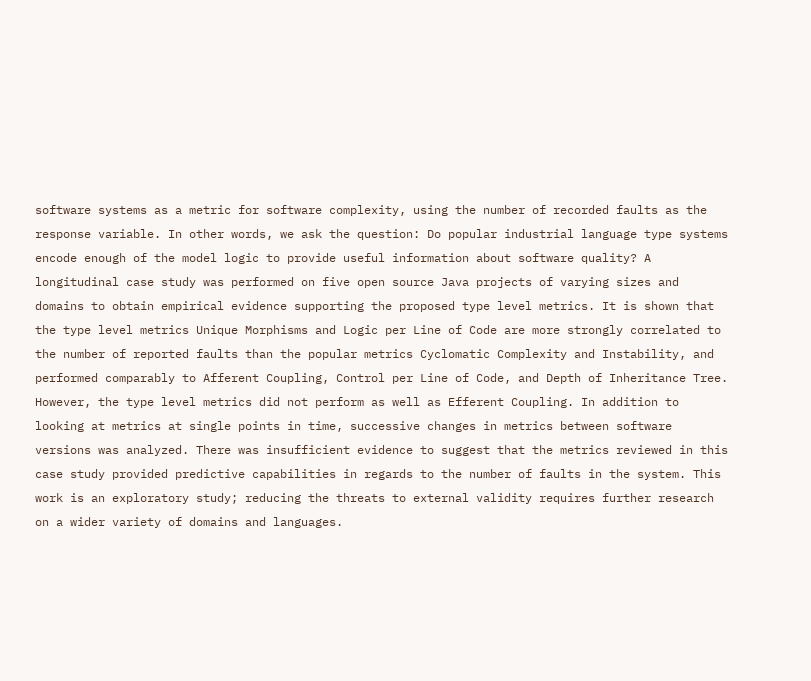software systems as a metric for software complexity, using the number of recorded faults as the response variable. In other words, we ask the question: Do popular industrial language type systems encode enough of the model logic to provide useful information about software quality? A longitudinal case study was performed on five open source Java projects of varying sizes and domains to obtain empirical evidence supporting the proposed type level metrics. It is shown that the type level metrics Unique Morphisms and Logic per Line of Code are more strongly correlated to the number of reported faults than the popular metrics Cyclomatic Complexity and Instability, and performed comparably to Afferent Coupling, Control per Line of Code, and Depth of Inheritance Tree. However, the type level metrics did not perform as well as Efferent Coupling. In addition to looking at metrics at single points in time, successive changes in metrics between software versions was analyzed. There was insufficient evidence to suggest that the metrics reviewed in this case study provided predictive capabilities in regards to the number of faults in the system. This work is an exploratory study; reducing the threats to external validity requires further research on a wider variety of domains and languages.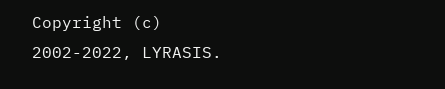Copyright (c) 2002-2022, LYRASIS.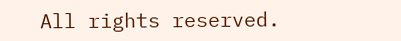All rights reserved.